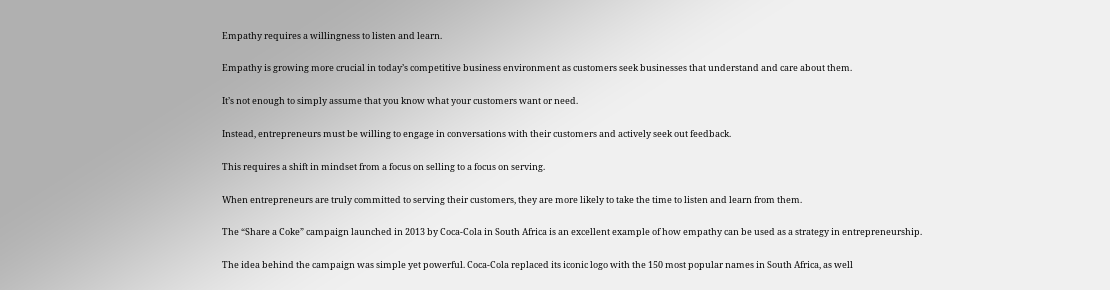Empathy requires a willingness to listen and learn.

Empathy is growing more crucial in today’s competitive business environment as customers seek businesses that understand and care about them.

It’s not enough to simply assume that you know what your customers want or need.

Instead, entrepreneurs must be willing to engage in conversations with their customers and actively seek out feedback.

This requires a shift in mindset from a focus on selling to a focus on serving.

When entrepreneurs are truly committed to serving their customers, they are more likely to take the time to listen and learn from them.

The “Share a Coke” campaign launched in 2013 by Coca-Cola in South Africa is an excellent example of how empathy can be used as a strategy in entrepreneurship.

The idea behind the campaign was simple yet powerful. Coca-Cola replaced its iconic logo with the 150 most popular names in South Africa, as well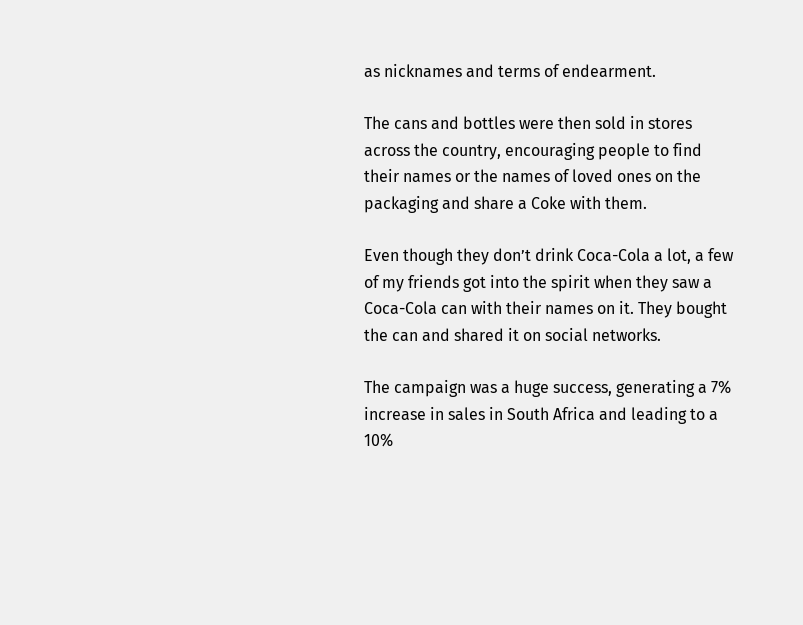as nicknames and terms of endearment.

The cans and bottles were then sold in stores across the country, encouraging people to find their names or the names of loved ones on the packaging and share a Coke with them.

Even though they don’t drink Coca-Cola a lot, a few of my friends got into the spirit when they saw a Coca-Cola can with their names on it. They bought the can and shared it on social networks.

The campaign was a huge success, generating a 7% increase in sales in South Africa and leading to a 10%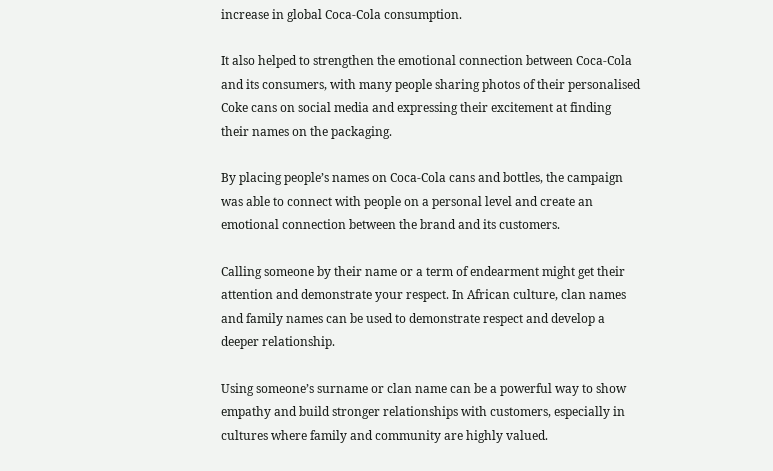increase in global Coca-Cola consumption.

It also helped to strengthen the emotional connection between Coca-Cola and its consumers, with many people sharing photos of their personalised Coke cans on social media and expressing their excitement at finding their names on the packaging.

By placing people’s names on Coca-Cola cans and bottles, the campaign was able to connect with people on a personal level and create an emotional connection between the brand and its customers.

Calling someone by their name or a term of endearment might get their attention and demonstrate your respect. In African culture, clan names and family names can be used to demonstrate respect and develop a deeper relationship.

Using someone’s surname or clan name can be a powerful way to show empathy and build stronger relationships with customers, especially in cultures where family and community are highly valued.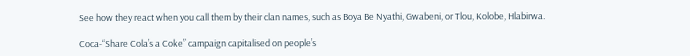See how they react when you call them by their clan names, such as Boya Be Nyathi, Gwabeni, or Tlou, Kolobe, Hlabirwa.

Coca-“Share Cola’s a Coke” campaign capitalised on people’s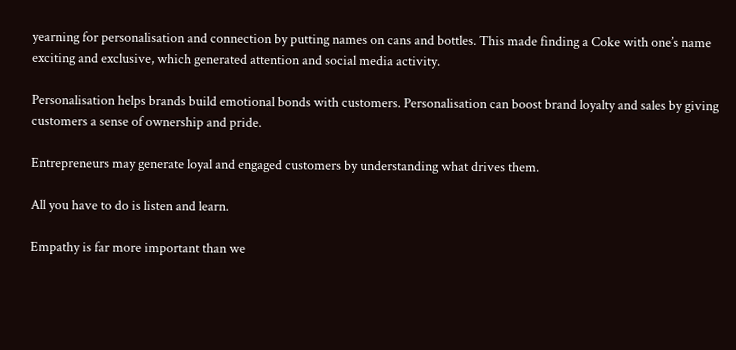yearning for personalisation and connection by putting names on cans and bottles. This made finding a Coke with one’s name exciting and exclusive, which generated attention and social media activity.

Personalisation helps brands build emotional bonds with customers. Personalisation can boost brand loyalty and sales by giving customers a sense of ownership and pride.

Entrepreneurs may generate loyal and engaged customers by understanding what drives them.

All you have to do is listen and learn.

Empathy is far more important than we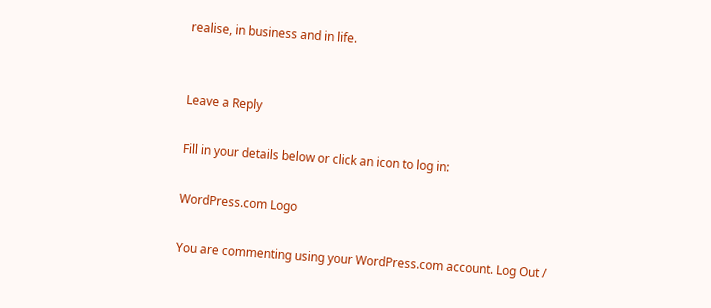realise, in business and in life.


Leave a Reply

Fill in your details below or click an icon to log in:

WordPress.com Logo

You are commenting using your WordPress.com account. Log Out /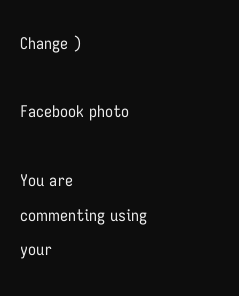Change )

Facebook photo

You are commenting using your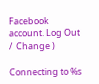Facebook account. Log Out /  Change )

Connecting to %s